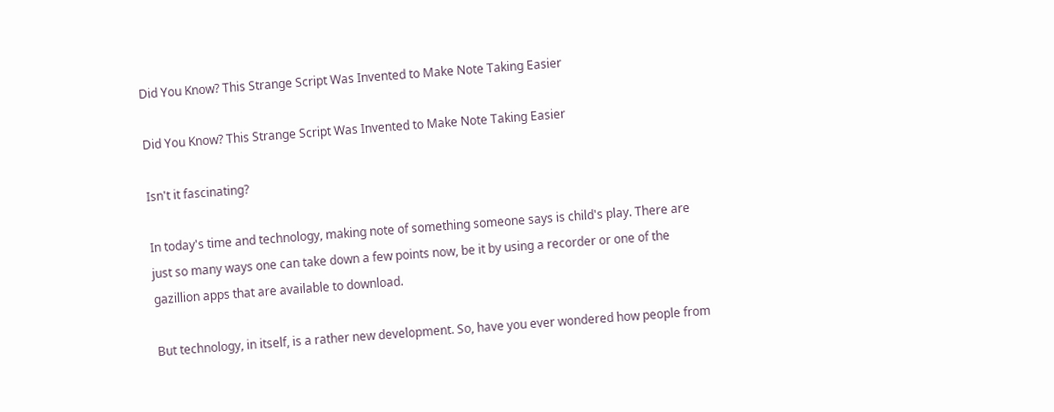Did You Know? This Strange Script Was Invented to Make Note Taking Easier

Did You Know? This Strange Script Was Invented to Make Note Taking Easier

Isn't it fascinating?

In today's time and technology, making note of something someone says is child's play. There are just so many ways one can take down a few points now, be it by using a recorder or one of the gazillion apps that are available to download.

But technology, in itself, is a rather new development. So, have you ever wondered how people from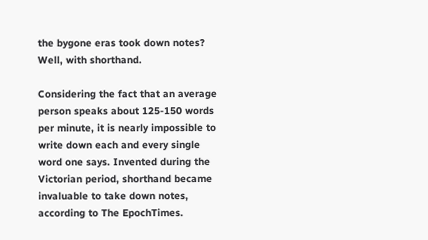the bygone eras took down notes? Well, with shorthand.

Considering the fact that an average person speaks about 125-150 words per minute, it is nearly impossible to write down each and every single word one says. Invented during the Victorian period, shorthand became invaluable to take down notes, according to The EpochTimes.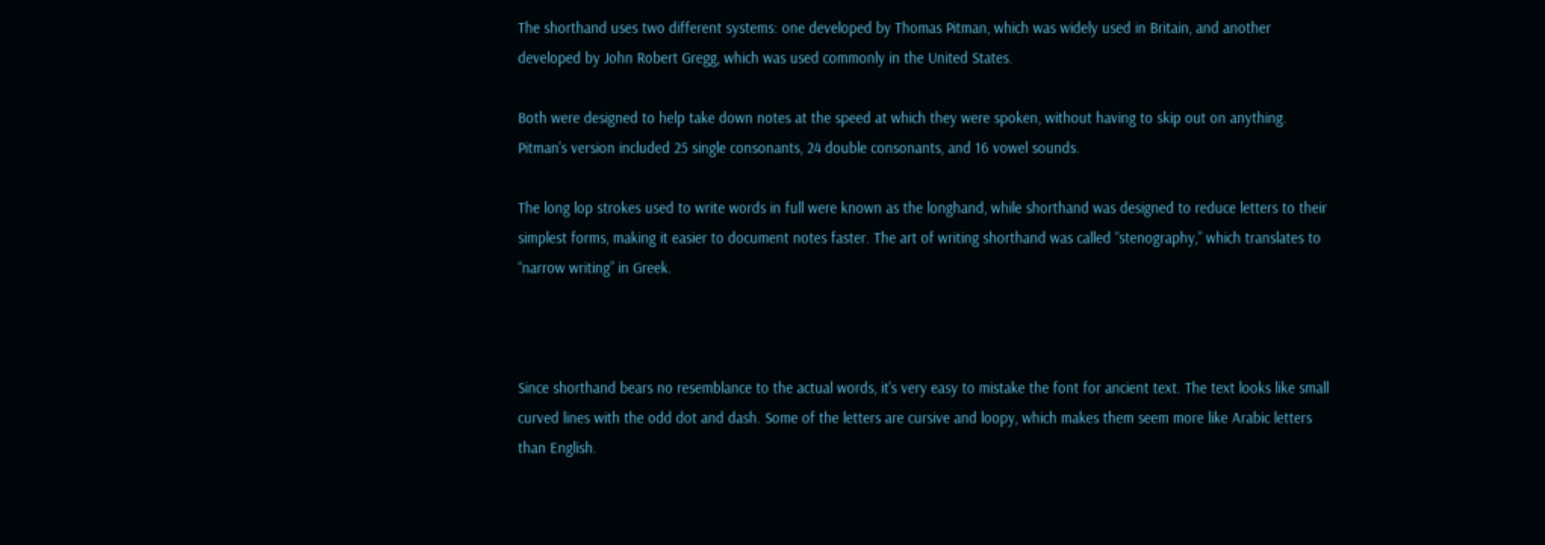The shorthand uses two different systems: one developed by Thomas Pitman, which was widely used in Britain, and another developed by John Robert Gregg, which was used commonly in the United States.

Both were designed to help take down notes at the speed at which they were spoken, without having to skip out on anything. Pitman's version included 25 single consonants, 24 double consonants, and 16 vowel sounds.

The long lop strokes used to write words in full were known as the longhand, while shorthand was designed to reduce letters to their simplest forms, making it easier to document notes faster. The art of writing shorthand was called “stenography,” which translates to “narrow writing” in Greek.



Since shorthand bears no resemblance to the actual words, it's very easy to mistake the font for ancient text. The text looks like small curved lines with the odd dot and dash. Some of the letters are cursive and loopy, which makes them seem more like Arabic letters than English.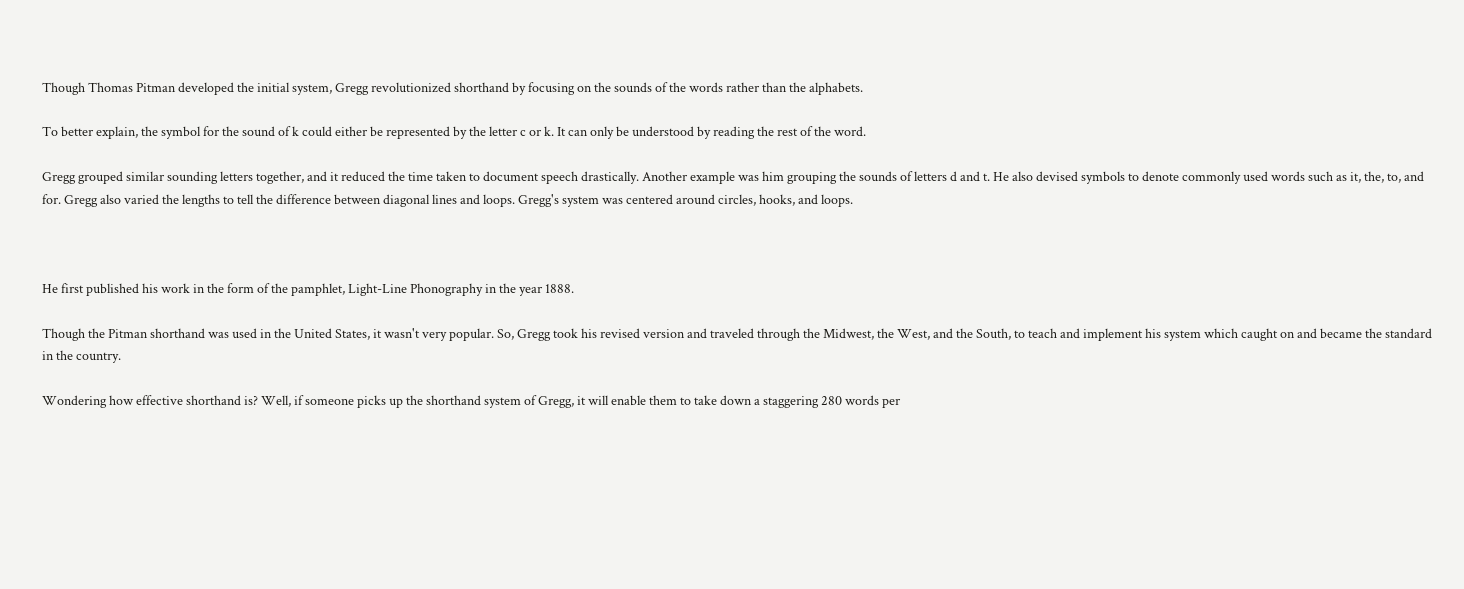Though Thomas Pitman developed the initial system, Gregg revolutionized shorthand by focusing on the sounds of the words rather than the alphabets.

To better explain, the symbol for the sound of k could either be represented by the letter c or k. It can only be understood by reading the rest of the word.

Gregg grouped similar sounding letters together, and it reduced the time taken to document speech drastically. Another example was him grouping the sounds of letters d and t. He also devised symbols to denote commonly used words such as it, the, to, and for. Gregg also varied the lengths to tell the difference between diagonal lines and loops. Gregg's system was centered around circles, hooks, and loops.



He first published his work in the form of the pamphlet, Light-Line Phonography in the year 1888.

Though the Pitman shorthand was used in the United States, it wasn't very popular. So, Gregg took his revised version and traveled through the Midwest, the West, and the South, to teach and implement his system which caught on and became the standard in the country.

Wondering how effective shorthand is? Well, if someone picks up the shorthand system of Gregg, it will enable them to take down a staggering 280 words per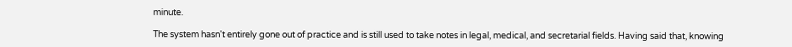minute.

The system hasn't entirely gone out of practice and is still used to take notes in legal, medical, and secretarial fields. Having said that, knowing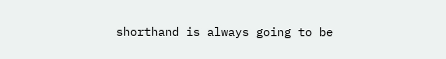shorthand is always going to be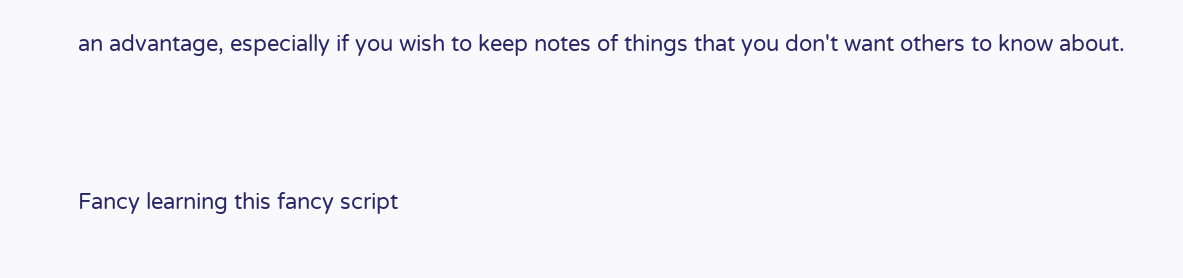an advantage, especially if you wish to keep notes of things that you don't want others to know about.



Fancy learning this fancy script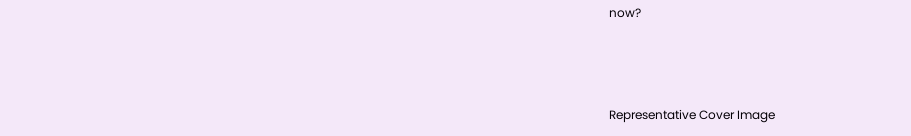now?



Representative Cover Image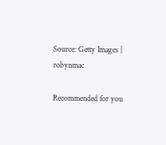Source: Getty Images | robynmac

Recommended for you